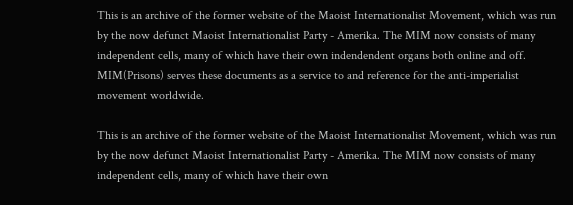This is an archive of the former website of the Maoist Internationalist Movement, which was run by the now defunct Maoist Internationalist Party - Amerika. The MIM now consists of many independent cells, many of which have their own indendendent organs both online and off. MIM(Prisons) serves these documents as a service to and reference for the anti-imperialist movement worldwide.

This is an archive of the former website of the Maoist Internationalist Movement, which was run by the now defunct Maoist Internationalist Party - Amerika. The MIM now consists of many independent cells, many of which have their own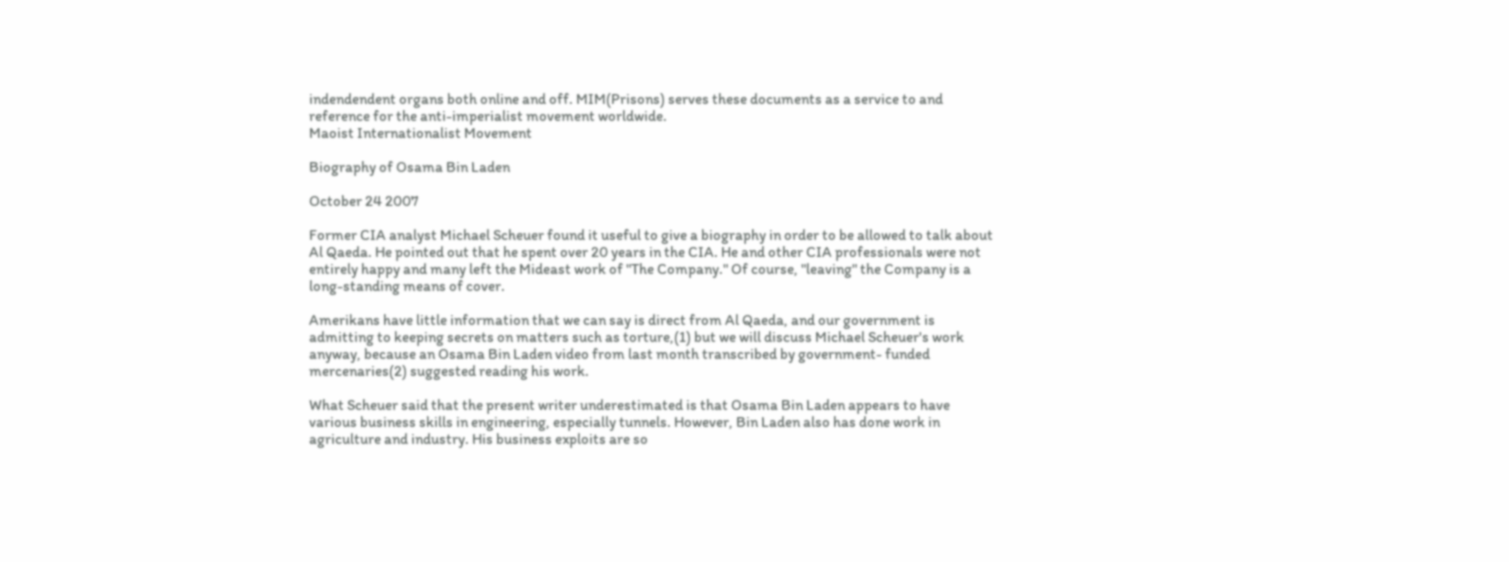indendendent organs both online and off. MIM(Prisons) serves these documents as a service to and reference for the anti-imperialist movement worldwide.
Maoist Internationalist Movement

Biography of Osama Bin Laden

October 24 2007

Former CIA analyst Michael Scheuer found it useful to give a biography in order to be allowed to talk about Al Qaeda. He pointed out that he spent over 20 years in the CIA. He and other CIA professionals were not entirely happy and many left the Mideast work of "The Company." Of course, "leaving" the Company is a long-standing means of cover.

Amerikans have little information that we can say is direct from Al Qaeda, and our government is admitting to keeping secrets on matters such as torture,(1) but we will discuss Michael Scheuer's work anyway, because an Osama Bin Laden video from last month transcribed by government- funded mercenaries(2) suggested reading his work.

What Scheuer said that the present writer underestimated is that Osama Bin Laden appears to have various business skills in engineering, especially tunnels. However, Bin Laden also has done work in agriculture and industry. His business exploits are so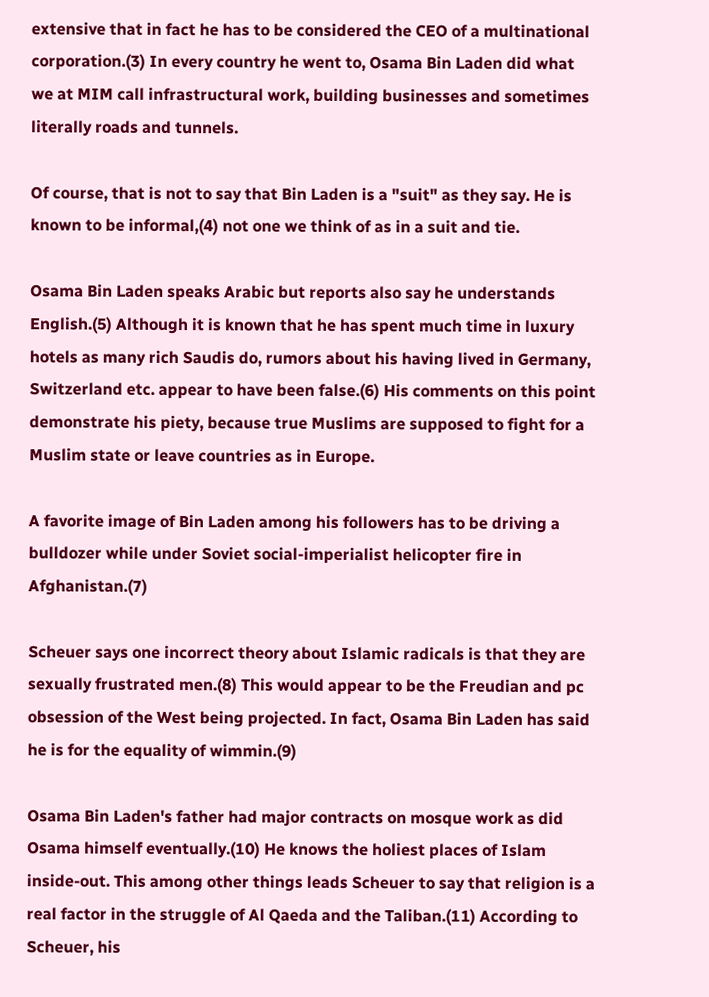extensive that in fact he has to be considered the CEO of a multinational corporation.(3) In every country he went to, Osama Bin Laden did what we at MIM call infrastructural work, building businesses and sometimes literally roads and tunnels.

Of course, that is not to say that Bin Laden is a "suit" as they say. He is known to be informal,(4) not one we think of as in a suit and tie.

Osama Bin Laden speaks Arabic but reports also say he understands English.(5) Although it is known that he has spent much time in luxury hotels as many rich Saudis do, rumors about his having lived in Germany, Switzerland etc. appear to have been false.(6) His comments on this point demonstrate his piety, because true Muslims are supposed to fight for a Muslim state or leave countries as in Europe.

A favorite image of Bin Laden among his followers has to be driving a bulldozer while under Soviet social-imperialist helicopter fire in Afghanistan.(7)

Scheuer says one incorrect theory about Islamic radicals is that they are sexually frustrated men.(8) This would appear to be the Freudian and pc obsession of the West being projected. In fact, Osama Bin Laden has said he is for the equality of wimmin.(9)

Osama Bin Laden's father had major contracts on mosque work as did Osama himself eventually.(10) He knows the holiest places of Islam inside-out. This among other things leads Scheuer to say that religion is a real factor in the struggle of Al Qaeda and the Taliban.(11) According to Scheuer, his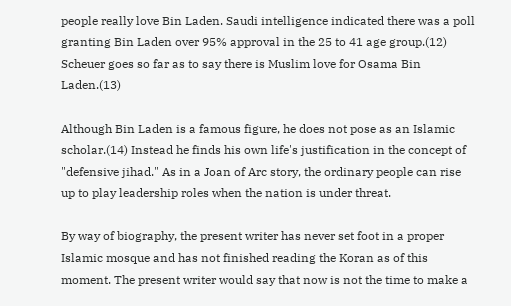people really love Bin Laden. Saudi intelligence indicated there was a poll granting Bin Laden over 95% approval in the 25 to 41 age group.(12) Scheuer goes so far as to say there is Muslim love for Osama Bin Laden.(13)

Although Bin Laden is a famous figure, he does not pose as an Islamic scholar.(14) Instead he finds his own life's justification in the concept of "defensive jihad." As in a Joan of Arc story, the ordinary people can rise up to play leadership roles when the nation is under threat.

By way of biography, the present writer has never set foot in a proper Islamic mosque and has not finished reading the Koran as of this moment. The present writer would say that now is not the time to make a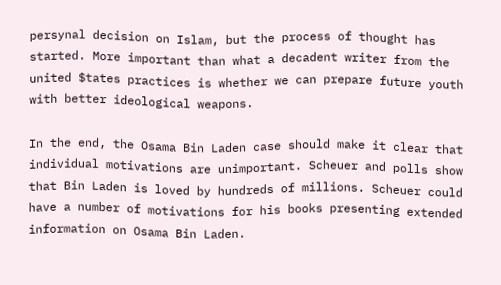persynal decision on Islam, but the process of thought has started. More important than what a decadent writer from the united $tates practices is whether we can prepare future youth with better ideological weapons.

In the end, the Osama Bin Laden case should make it clear that individual motivations are unimportant. Scheuer and polls show that Bin Laden is loved by hundreds of millions. Scheuer could have a number of motivations for his books presenting extended information on Osama Bin Laden.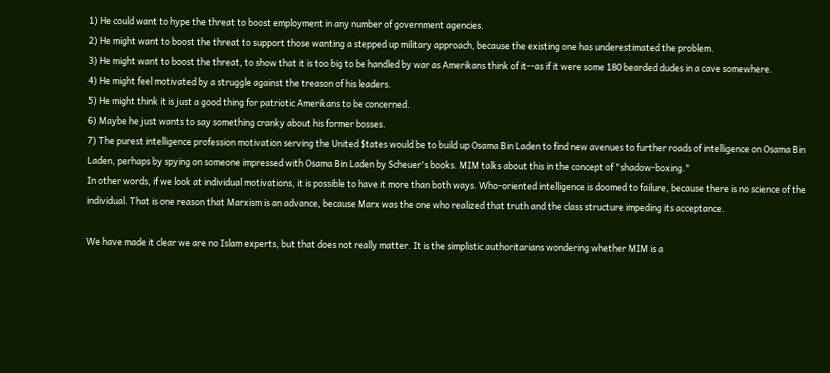1) He could want to hype the threat to boost employment in any number of government agencies.
2) He might want to boost the threat to support those wanting a stepped up military approach, because the existing one has underestimated the problem.
3) He might want to boost the threat, to show that it is too big to be handled by war as Amerikans think of it--as if it were some 180 bearded dudes in a cave somewhere.
4) He might feel motivated by a struggle against the treason of his leaders.
5) He might think it is just a good thing for patriotic Amerikans to be concerned.
6) Maybe he just wants to say something cranky about his former bosses.
7) The purest intelligence profession motivation serving the United $tates would be to build up Osama Bin Laden to find new avenues to further roads of intelligence on Osama Bin Laden, perhaps by spying on someone impressed with Osama Bin Laden by Scheuer's books. MIM talks about this in the concept of "shadow-boxing."
In other words, if we look at individual motivations, it is possible to have it more than both ways. Who-oriented intelligence is doomed to failure, because there is no science of the individual. That is one reason that Marxism is an advance, because Marx was the one who realized that truth and the class structure impeding its acceptance.

We have made it clear we are no Islam experts, but that does not really matter. It is the simplistic authoritarians wondering whether MIM is a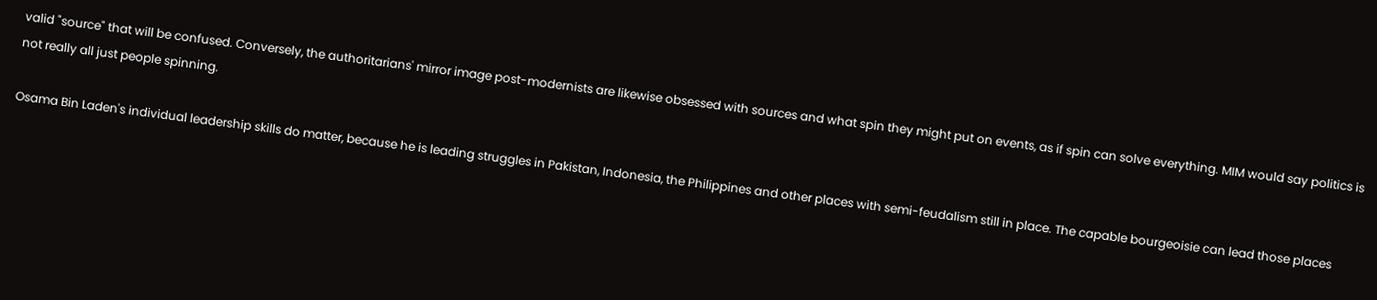valid "source" that will be confused. Conversely, the authoritarians' mirror image post-modernists are likewise obsessed with sources and what spin they might put on events, as if spin can solve everything. MIM would say politics is not really all just people spinning.

Osama Bin Laden's individual leadership skills do matter, because he is leading struggles in Pakistan, Indonesia, the Philippines and other places with semi-feudalism still in place. The capable bourgeoisie can lead those places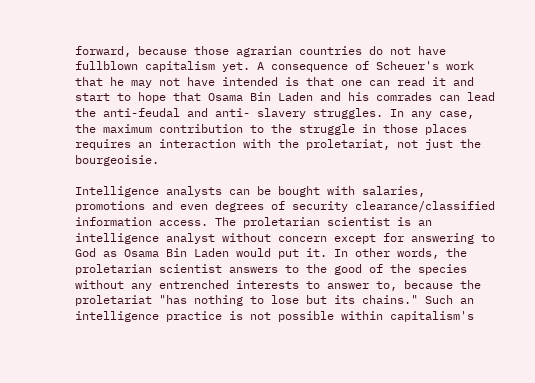forward, because those agrarian countries do not have fullblown capitalism yet. A consequence of Scheuer's work that he may not have intended is that one can read it and start to hope that Osama Bin Laden and his comrades can lead the anti-feudal and anti- slavery struggles. In any case, the maximum contribution to the struggle in those places requires an interaction with the proletariat, not just the bourgeoisie.

Intelligence analysts can be bought with salaries, promotions and even degrees of security clearance/classified information access. The proletarian scientist is an intelligence analyst without concern except for answering to God as Osama Bin Laden would put it. In other words, the proletarian scientist answers to the good of the species without any entrenched interests to answer to, because the proletariat "has nothing to lose but its chains." Such an intelligence practice is not possible within capitalism's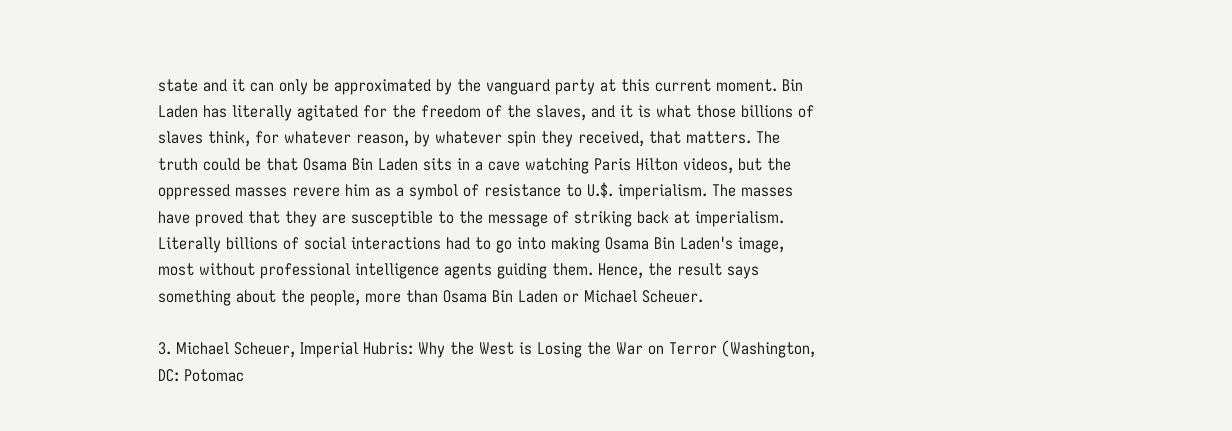state and it can only be approximated by the vanguard party at this current moment. Bin Laden has literally agitated for the freedom of the slaves, and it is what those billions of slaves think, for whatever reason, by whatever spin they received, that matters. The truth could be that Osama Bin Laden sits in a cave watching Paris Hilton videos, but the oppressed masses revere him as a symbol of resistance to U.$. imperialism. The masses have proved that they are susceptible to the message of striking back at imperialism. Literally billions of social interactions had to go into making Osama Bin Laden's image, most without professional intelligence agents guiding them. Hence, the result says something about the people, more than Osama Bin Laden or Michael Scheuer.

3. Michael Scheuer, Imperial Hubris: Why the West is Losing the War on Terror (Washington, DC: Potomac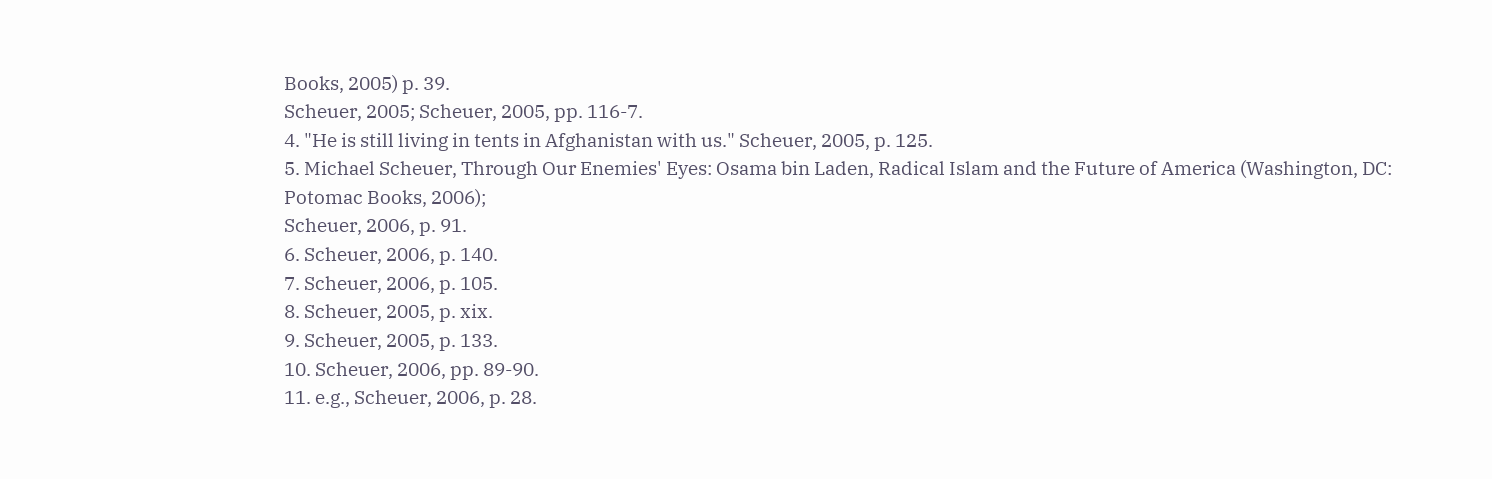Books, 2005) p. 39.
Scheuer, 2005; Scheuer, 2005, pp. 116-7.
4. "He is still living in tents in Afghanistan with us." Scheuer, 2005, p. 125.
5. Michael Scheuer, Through Our Enemies' Eyes: Osama bin Laden, Radical Islam and the Future of America (Washington, DC: Potomac Books, 2006);
Scheuer, 2006, p. 91.
6. Scheuer, 2006, p. 140.
7. Scheuer, 2006, p. 105.
8. Scheuer, 2005, p. xix.
9. Scheuer, 2005, p. 133.
10. Scheuer, 2006, pp. 89-90.
11. e.g., Scheuer, 2006, p. 28.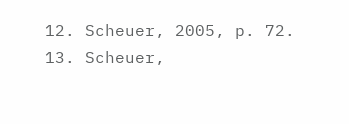12. Scheuer, 2005, p. 72.
13. Scheuer,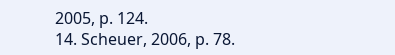2005, p. 124.
14. Scheuer, 2006, p. 78.